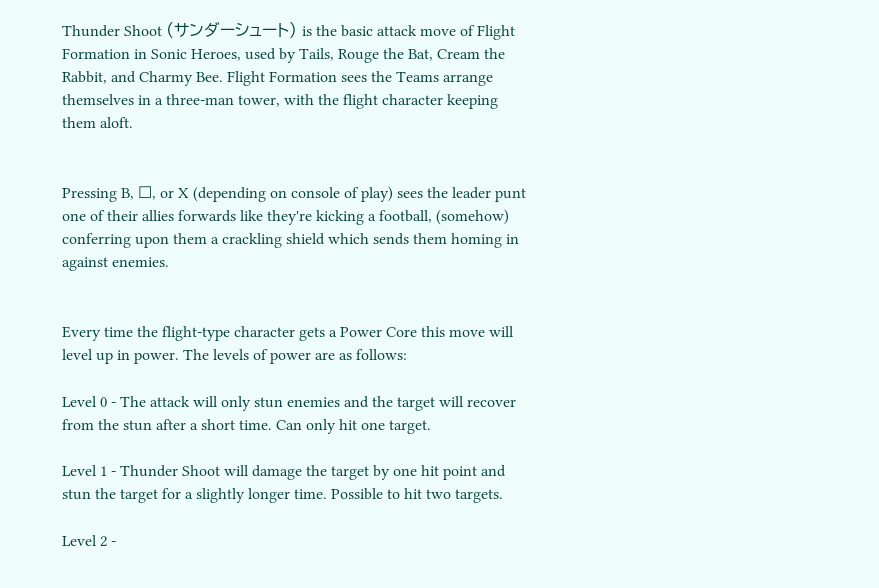Thunder Shoot (サンダーシュート) is the basic attack move of Flight Formation in Sonic Heroes, used by Tails, Rouge the Bat, Cream the Rabbit, and Charmy Bee. Flight Formation sees the Teams arrange themselves in a three-man tower, with the flight character keeping them aloft.


Pressing B, ☐, or X (depending on console of play) sees the leader punt one of their allies forwards like they're kicking a football, (somehow) conferring upon them a crackling shield which sends them homing in against enemies.


Every time the flight-type character gets a Power Core this move will level up in power. The levels of power are as follows:

Level 0 - The attack will only stun enemies and the target will recover from the stun after a short time. Can only hit one target.

Level 1 - Thunder Shoot will damage the target by one hit point and stun the target for a slightly longer time. Possible to hit two targets.

Level 2 -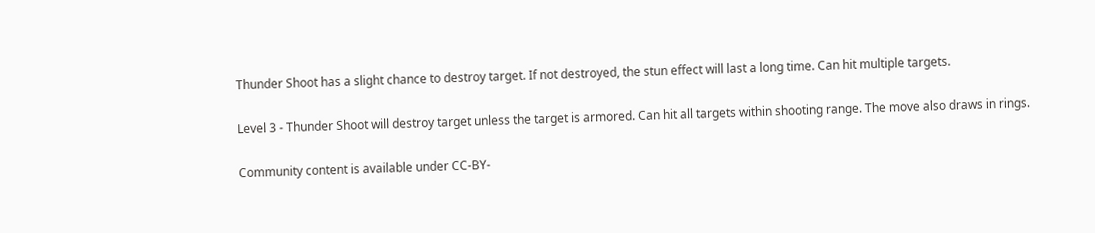Thunder Shoot has a slight chance to destroy target. If not destroyed, the stun effect will last a long time. Can hit multiple targets.

Level 3 - Thunder Shoot will destroy target unless the target is armored. Can hit all targets within shooting range. The move also draws in rings.

Community content is available under CC-BY-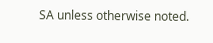SA unless otherwise noted.